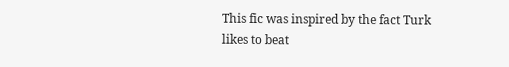This fic was inspired by the fact Turk likes to beat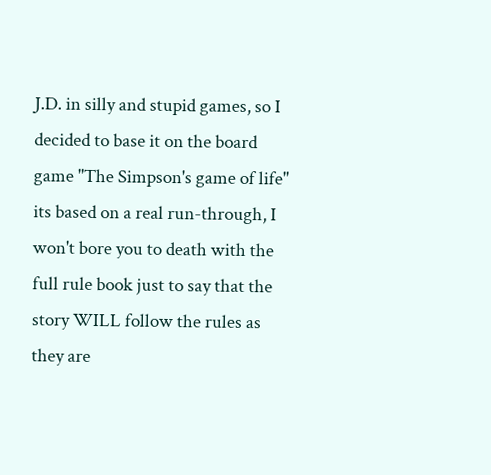J.D. in silly and stupid games, so I decided to base it on the board game "The Simpson's game of life" its based on a real run-through, I won't bore you to death with the full rule book just to say that the story WILL follow the rules as they are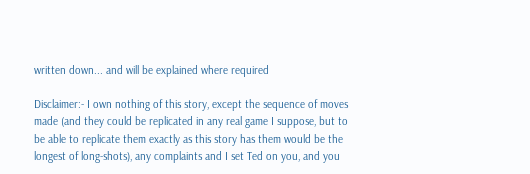written down... and will be explained where required

Disclaimer:- I own nothing of this story, except the sequence of moves made (and they could be replicated in any real game I suppose, but to be able to replicate them exactly as this story has them would be the longest of long-shots), any complaints and I set Ted on you, and you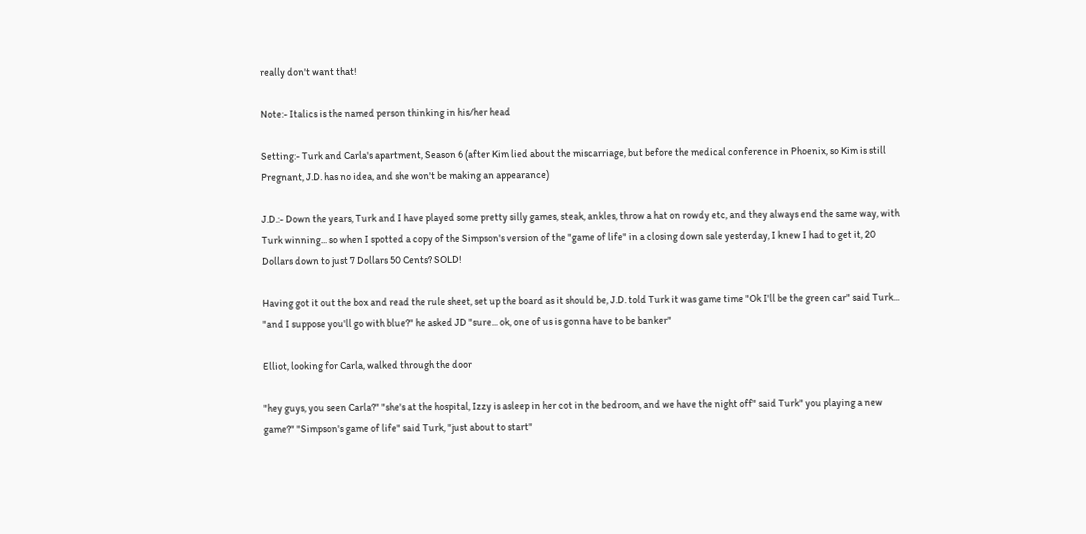really don't want that!

Note:- Italics is the named person thinking in his/her head

Setting:- Turk and Carla's apartment, Season 6 (after Kim lied about the miscarriage, but before the medical conference in Phoenix, so Kim is still Pregnant, J.D. has no idea, and she won't be making an appearance)

J.D.:- Down the years, Turk and I have played some pretty silly games, steak, ankles, throw a hat on rowdy etc, and they always end the same way, with Turk winning... so when I spotted a copy of the Simpson's version of the "game of life" in a closing down sale yesterday, I knew I had to get it, 20 Dollars down to just 7 Dollars 50 Cents? SOLD!

Having got it out the box and read the rule sheet, set up the board as it should be, J.D. told Turk it was game time "Ok I'll be the green car" said Turk... "and I suppose you'll go with blue?" he asked JD "sure... ok, one of us is gonna have to be banker"

Elliot, looking for Carla, walked through the door

"hey guys, you seen Carla?" "she's at the hospital, Izzy is asleep in her cot in the bedroom, and we have the night off" said Turk" you playing a new game?" "Simpson's game of life" said Turk, "just about to start"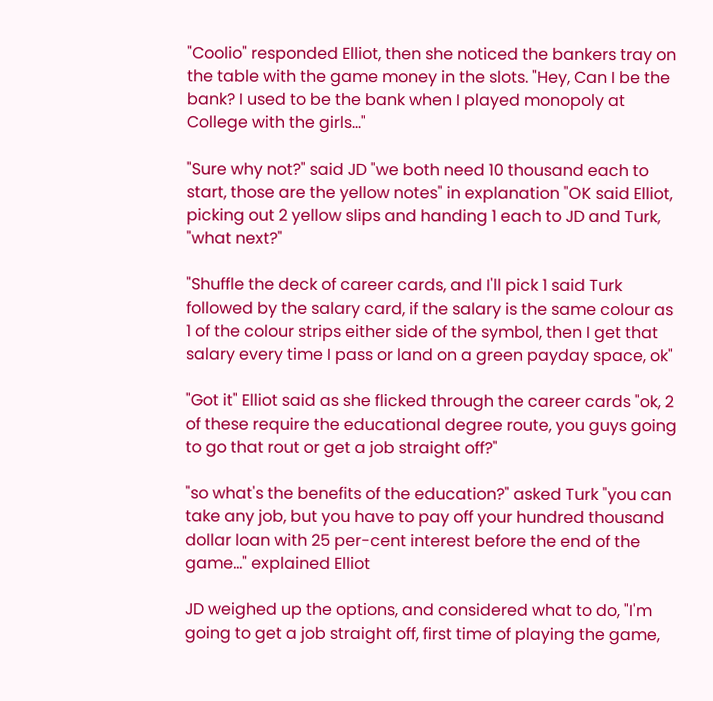"Coolio" responded Elliot, then she noticed the bankers tray on the table with the game money in the slots. "Hey, Can I be the bank? I used to be the bank when I played monopoly at College with the girls..."

"Sure why not?" said JD "we both need 10 thousand each to start, those are the yellow notes" in explanation "OK said Elliot, picking out 2 yellow slips and handing 1 each to JD and Turk, "what next?"

"Shuffle the deck of career cards, and I'll pick 1 said Turk followed by the salary card, if the salary is the same colour as 1 of the colour strips either side of the symbol, then I get that salary every time I pass or land on a green payday space, ok"

"Got it" Elliot said as she flicked through the career cards "ok, 2 of these require the educational degree route, you guys going to go that rout or get a job straight off?"

"so what's the benefits of the education?" asked Turk "you can take any job, but you have to pay off your hundred thousand dollar loan with 25 per-cent interest before the end of the game..." explained Elliot

JD weighed up the options, and considered what to do, "I'm going to get a job straight off, first time of playing the game,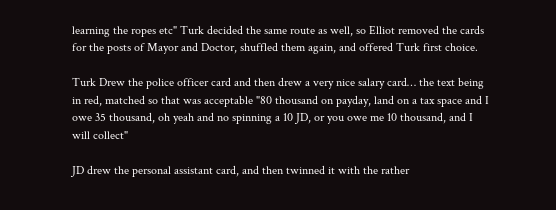learning the ropes etc" Turk decided the same route as well, so Elliot removed the cards for the posts of Mayor and Doctor, shuffled them again, and offered Turk first choice.

Turk Drew the police officer card and then drew a very nice salary card… the text being in red, matched so that was acceptable "80 thousand on payday, land on a tax space and I owe 35 thousand, oh yeah and no spinning a 10 JD, or you owe me 10 thousand, and I will collect"

JD drew the personal assistant card, and then twinned it with the rather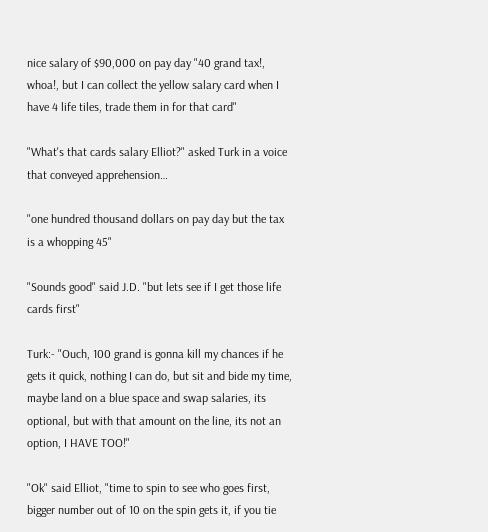nice salary of $90,000 on pay day "40 grand tax!, whoa!, but I can collect the yellow salary card when I have 4 life tiles, trade them in for that card"

"What's that cards salary Elliot?" asked Turk in a voice that conveyed apprehension…

"one hundred thousand dollars on pay day but the tax is a whopping 45"

"Sounds good" said J.D. "but lets see if I get those life cards first"

Turk:- "Ouch, 100 grand is gonna kill my chances if he gets it quick, nothing I can do, but sit and bide my time, maybe land on a blue space and swap salaries, its optional, but with that amount on the line, its not an option, I HAVE TOO!"

"Ok" said Elliot, "time to spin to see who goes first, bigger number out of 10 on the spin gets it, if you tie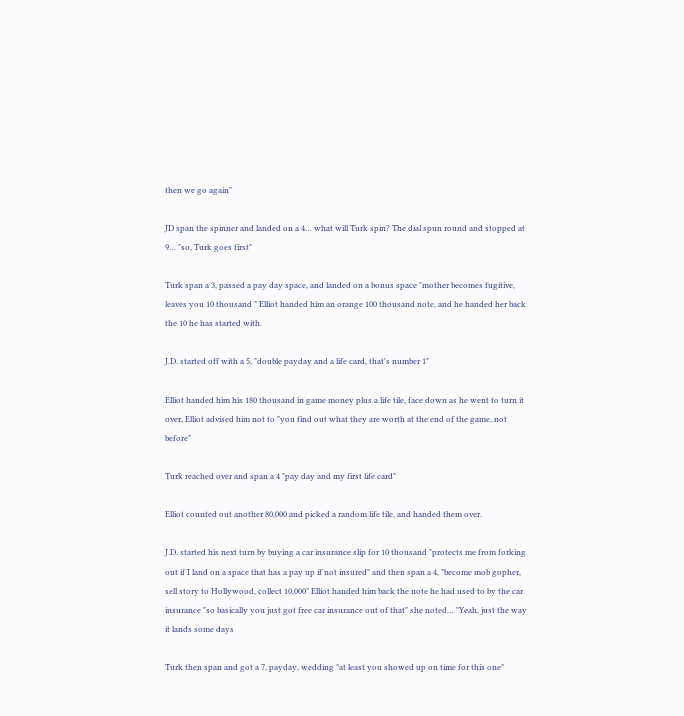then we go again"

JD span the spinner and landed on a 4… what will Turk spin? The dial spun round and stopped at 9… "so, Turk goes first"

Turk span a 3, passed a pay day space, and landed on a bonus space "mother becomes fugitive, leaves you 10 thousand " Elliot handed him an orange 100 thousand note, and he handed her back the 10 he has started with.

J.D. started off with a 5, "double payday and a life card, that's number 1"

Elliot handed him his 180 thousand in game money plus a life tile, face down as he went to turn it over, Elliot advised him not to "you find out what they are worth at the end of the game, not before"

Turk reached over and span a 4 "pay day and my first life card"

Elliot counted out another 80,000 and picked a random life tile, and handed them over.

J.D. started his next turn by buying a car insurance slip for 10 thousand "protects me from forking out if I land on a space that has a pay up if not insured" and then span a 4, "become mob gopher, sell story to Hollywood, collect 10,000" Elliot handed him back the note he had used to by the car insurance "so basically you just got free car insurance out of that" she noted… "Yeah, just the way it lands some days

Turk then span and got a 7, payday, wedding "at least you showed up on time for this one"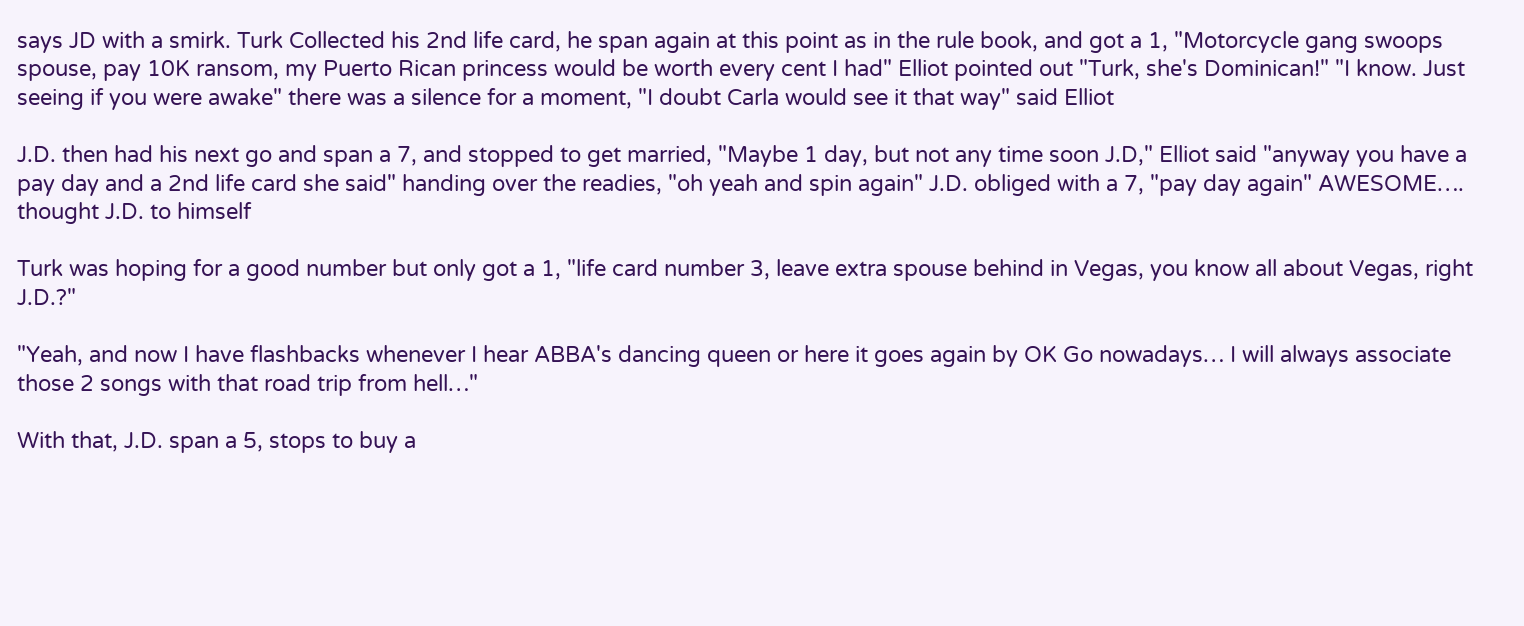says JD with a smirk. Turk Collected his 2nd life card, he span again at this point as in the rule book, and got a 1, "Motorcycle gang swoops spouse, pay 10K ransom, my Puerto Rican princess would be worth every cent I had" Elliot pointed out "Turk, she's Dominican!" "I know. Just seeing if you were awake" there was a silence for a moment, "I doubt Carla would see it that way" said Elliot

J.D. then had his next go and span a 7, and stopped to get married, "Maybe 1 day, but not any time soon J.D," Elliot said "anyway you have a pay day and a 2nd life card she said" handing over the readies, "oh yeah and spin again" J.D. obliged with a 7, "pay day again" AWESOME…. thought J.D. to himself

Turk was hoping for a good number but only got a 1, "life card number 3, leave extra spouse behind in Vegas, you know all about Vegas, right J.D.?"

"Yeah, and now I have flashbacks whenever I hear ABBA's dancing queen or here it goes again by OK Go nowadays… I will always associate those 2 songs with that road trip from hell…"

With that, J.D. span a 5, stops to buy a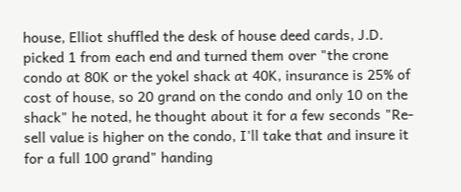house, Elliot shuffled the desk of house deed cards, J.D. picked 1 from each end and turned them over "the crone condo at 80K or the yokel shack at 40K, insurance is 25% of cost of house, so 20 grand on the condo and only 10 on the shack" he noted, he thought about it for a few seconds "Re-sell value is higher on the condo, I'll take that and insure it for a full 100 grand" handing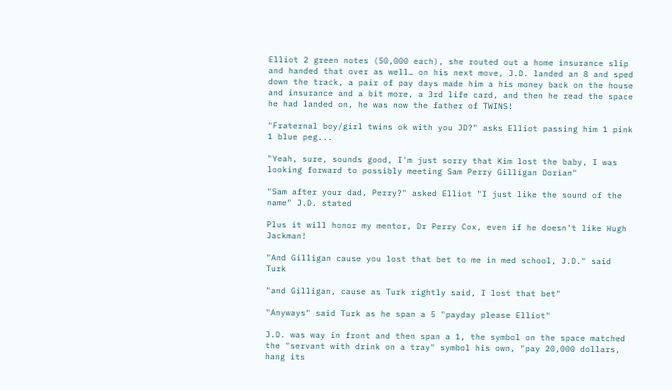Elliot 2 green notes (50,000 each), she routed out a home insurance slip and handed that over as well… on his next move, J.D. landed an 8 and sped down the track, a pair of pay days made him a his money back on the house and insurance and a bit more, a 3rd life card, and then he read the space he had landed on, he was now the father of TWINS!

"Fraternal boy/girl twins ok with you JD?" asks Elliot passing him 1 pink 1 blue peg...

"Yeah, sure, sounds good, I'm just sorry that Kim lost the baby, I was looking forward to possibly meeting Sam Perry Gilligan Dorian"

"Sam after your dad, Perry?" asked Elliot "I just like the sound of the name" J.D. stated

Plus it will honor my mentor, Dr Perry Cox, even if he doesn't like Hugh Jackman!

"And Gilligan cause you lost that bet to me in med school, J.D." said Turk

"and Gilligan, cause as Turk rightly said, I lost that bet"

"Anyways" said Turk as he span a 5 "payday please Elliot"

J.D. was way in front and then span a 1, the symbol on the space matched the "servant with drink on a tray" symbol his own, "pay 20,000 dollars, hang its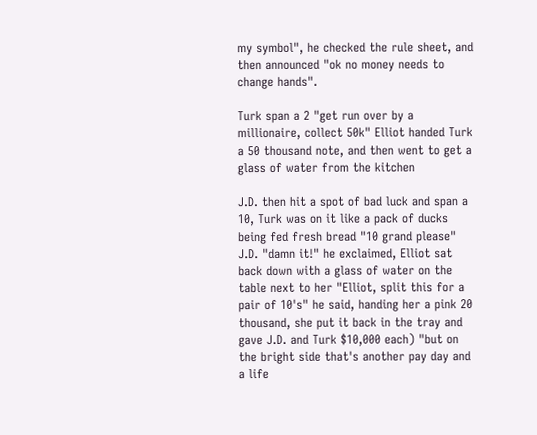my symbol", he checked the rule sheet, and then announced "ok no money needs to change hands".

Turk span a 2 "get run over by a millionaire, collect 50k" Elliot handed Turk a 50 thousand note, and then went to get a glass of water from the kitchen

J.D. then hit a spot of bad luck and span a 10, Turk was on it like a pack of ducks being fed fresh bread "10 grand please" J.D. "damn it!" he exclaimed, Elliot sat back down with a glass of water on the table next to her "Elliot, split this for a pair of 10's" he said, handing her a pink 20 thousand, she put it back in the tray and gave J.D. and Turk $10,000 each) "but on the bright side that's another pay day and a life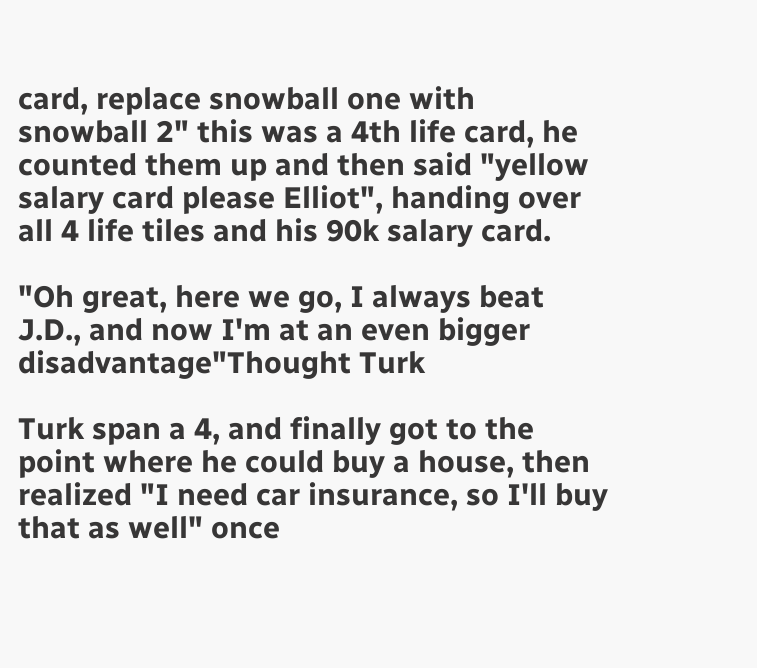card, replace snowball one with snowball 2" this was a 4th life card, he counted them up and then said "yellow salary card please Elliot", handing over all 4 life tiles and his 90k salary card.

"Oh great, here we go, I always beat J.D., and now I'm at an even bigger disadvantage"Thought Turk

Turk span a 4, and finally got to the point where he could buy a house, then realized "I need car insurance, so I'll buy that as well" once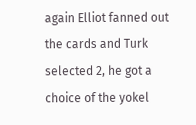again Elliot fanned out the cards and Turk selected 2, he got a choice of the yokel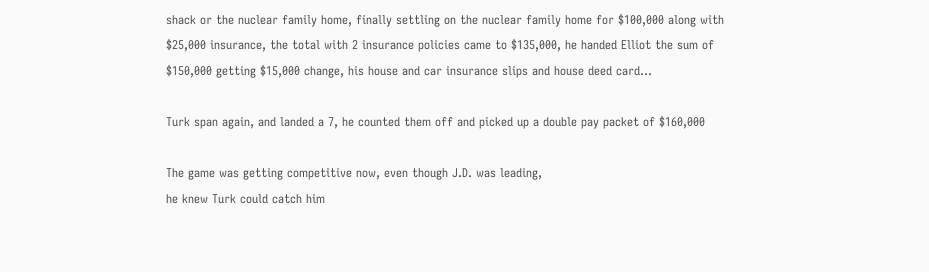shack or the nuclear family home, finally settling on the nuclear family home for $100,000 along with $25,000 insurance, the total with 2 insurance policies came to $135,000, he handed Elliot the sum of $150,000 getting $15,000 change, his house and car insurance slips and house deed card…

Turk span again, and landed a 7, he counted them off and picked up a double pay packet of $160,000

The game was getting competitive now, even though J.D. was leading,
he knew Turk could catch him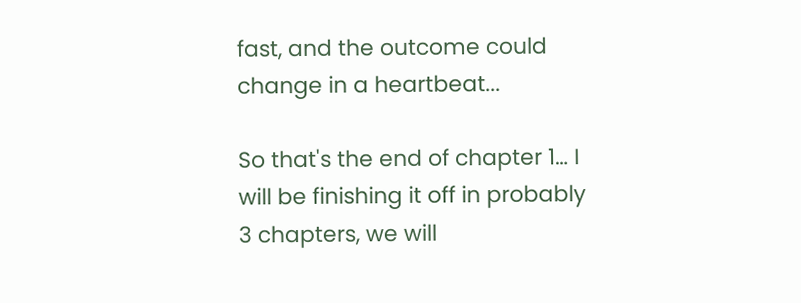fast, and the outcome could change in a heartbeat...

So that's the end of chapter 1… I will be finishing it off in probably 3 chapters, we will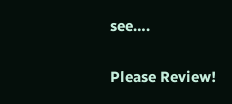see….

Please Review!